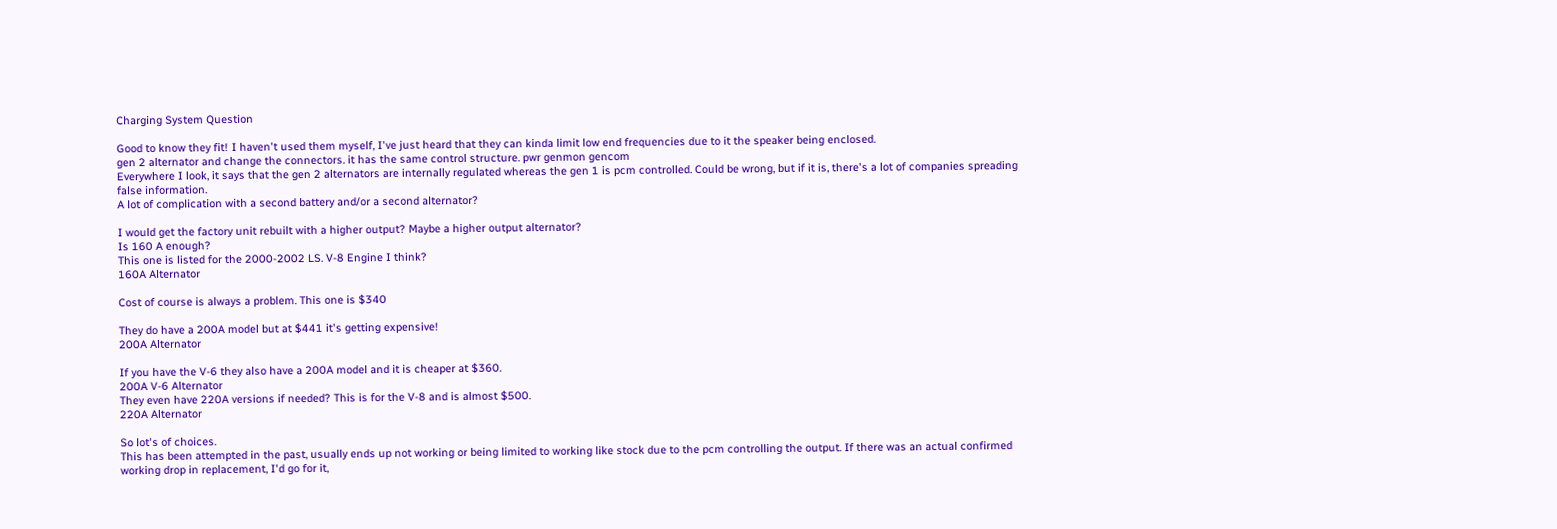Charging System Question

Good to know they fit! I haven't used them myself, I've just heard that they can kinda limit low end frequencies due to it the speaker being enclosed.
gen 2 alternator and change the connectors. it has the same control structure. pwr genmon gencom
Everywhere I look, it says that the gen 2 alternators are internally regulated whereas the gen 1 is pcm controlled. Could be wrong, but if it is, there's a lot of companies spreading false information.
A lot of complication with a second battery and/or a second alternator?

I would get the factory unit rebuilt with a higher output? Maybe a higher output alternator?
Is 160 A enough?
This one is listed for the 2000-2002 LS. V-8 Engine I think?
160A Alternator

Cost of course is always a problem. This one is $340

They do have a 200A model but at $441 it's getting expensive!
200A Alternator

If you have the V-6 they also have a 200A model and it is cheaper at $360.
200A V-6 Alternator
They even have 220A versions if needed? This is for the V-8 and is almost $500.
220A Alternator

So lot's of choices.
This has been attempted in the past, usually ends up not working or being limited to working like stock due to the pcm controlling the output. If there was an actual confirmed working drop in replacement, I'd go for it,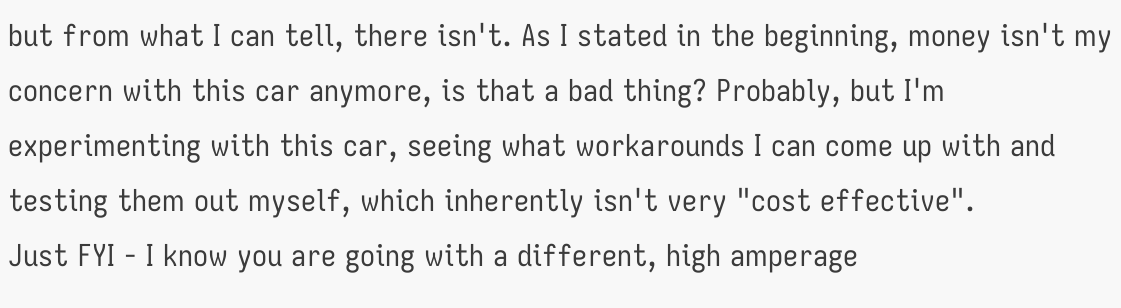but from what I can tell, there isn't. As I stated in the beginning, money isn't my concern with this car anymore, is that a bad thing? Probably, but I'm experimenting with this car, seeing what workarounds I can come up with and testing them out myself, which inherently isn't very "cost effective".
Just FYI - I know you are going with a different, high amperage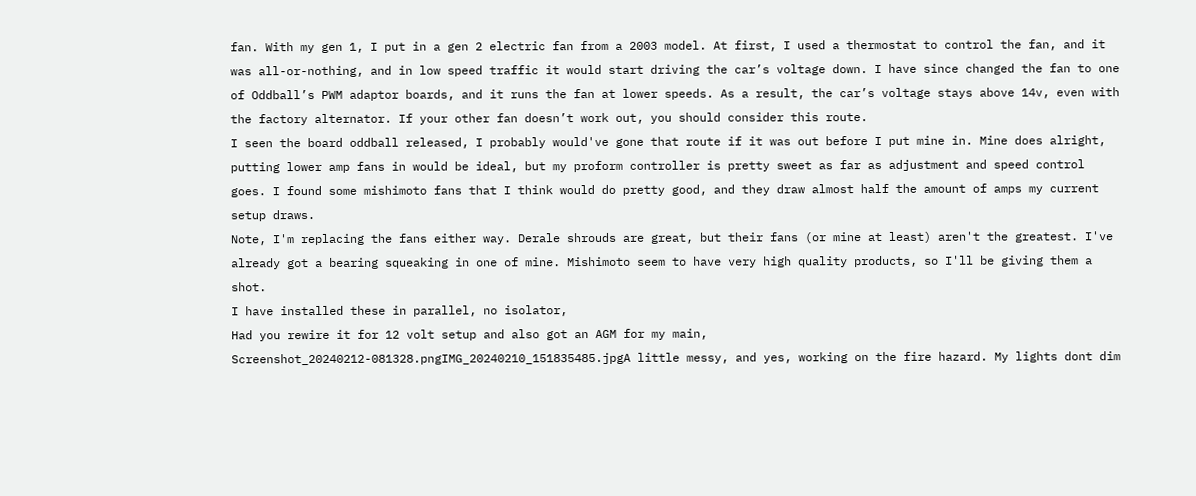fan. With my gen 1, I put in a gen 2 electric fan from a 2003 model. At first, I used a thermostat to control the fan, and it was all-or-nothing, and in low speed traffic it would start driving the car’s voltage down. I have since changed the fan to one of Oddball’s PWM adaptor boards, and it runs the fan at lower speeds. As a result, the car’s voltage stays above 14v, even with the factory alternator. If your other fan doesn’t work out, you should consider this route.
I seen the board oddball released, I probably would've gone that route if it was out before I put mine in. Mine does alright, putting lower amp fans in would be ideal, but my proform controller is pretty sweet as far as adjustment and speed control goes. I found some mishimoto fans that I think would do pretty good, and they draw almost half the amount of amps my current setup draws.
Note, I'm replacing the fans either way. Derale shrouds are great, but their fans (or mine at least) aren't the greatest. I've already got a bearing squeaking in one of mine. Mishimoto seem to have very high quality products, so I'll be giving them a shot.
I have installed these in parallel, no isolator,
Had you rewire it for 12 volt setup and also got an AGM for my main,
Screenshot_20240212-081328.pngIMG_20240210_151835485.jpgA little messy, and yes, working on the fire hazard. My lights dont dim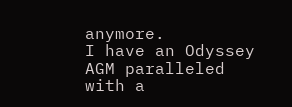anymore.
I have an Odyssey AGM paralleled with a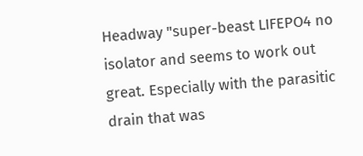Headway "super-beast LIFEPO4 no isolator and seems to work out great. Especially with the parasitic drain that was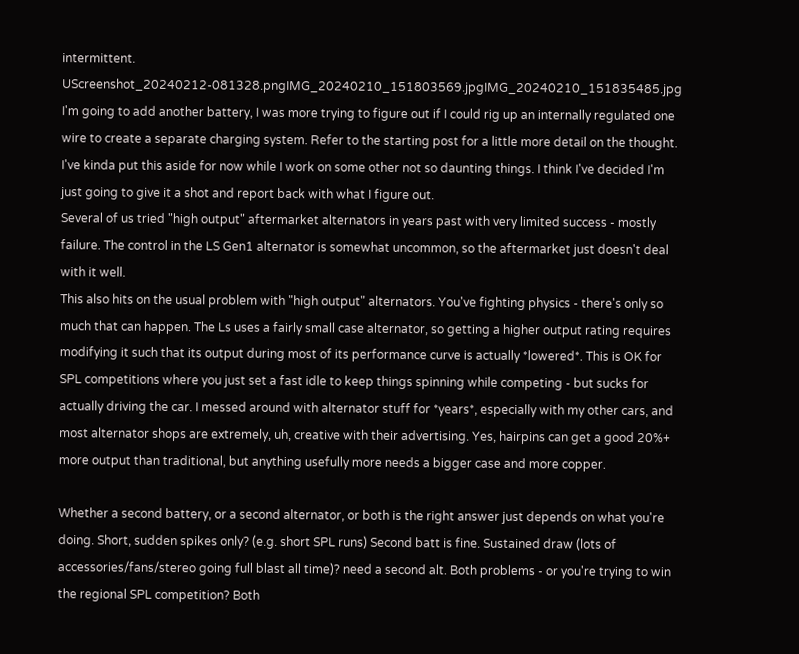intermittent. UScreenshot_20240212-081328.pngIMG_20240210_151803569.jpgIMG_20240210_151835485.jpg
I'm going to add another battery, I was more trying to figure out if I could rig up an internally regulated one wire to create a separate charging system. Refer to the starting post for a little more detail on the thought.
I've kinda put this aside for now while I work on some other not so daunting things. I think I've decided I'm just going to give it a shot and report back with what I figure out.
Several of us tried "high output" aftermarket alternators in years past with very limited success - mostly failure. The control in the LS Gen1 alternator is somewhat uncommon, so the aftermarket just doesn't deal with it well.
This also hits on the usual problem with "high output" alternators. You've fighting physics - there's only so much that can happen. The Ls uses a fairly small case alternator, so getting a higher output rating requires modifying it such that its output during most of its performance curve is actually *lowered*. This is OK for SPL competitions where you just set a fast idle to keep things spinning while competing - but sucks for actually driving the car. I messed around with alternator stuff for *years*, especially with my other cars, and most alternator shops are extremely, uh, creative with their advertising. Yes, hairpins can get a good 20%+ more output than traditional, but anything usefully more needs a bigger case and more copper.

Whether a second battery, or a second alternator, or both is the right answer just depends on what you're doing. Short, sudden spikes only? (e.g. short SPL runs) Second batt is fine. Sustained draw (lots of accessories/fans/stereo going full blast all time)? need a second alt. Both problems - or you're trying to win the regional SPL competition? Both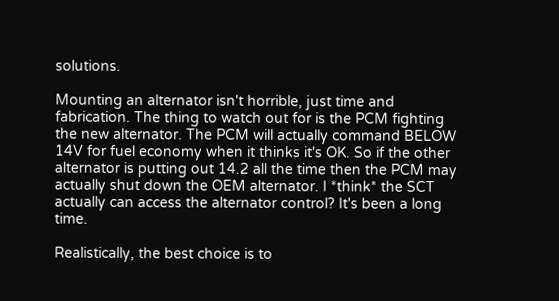solutions.

Mounting an alternator isn't horrible, just time and fabrication. The thing to watch out for is the PCM fighting the new alternator. The PCM will actually command BELOW 14V for fuel economy when it thinks it's OK. So if the other alternator is putting out 14.2 all the time then the PCM may actually shut down the OEM alternator. I *think* the SCT actually can access the alternator control? It's been a long time.

Realistically, the best choice is to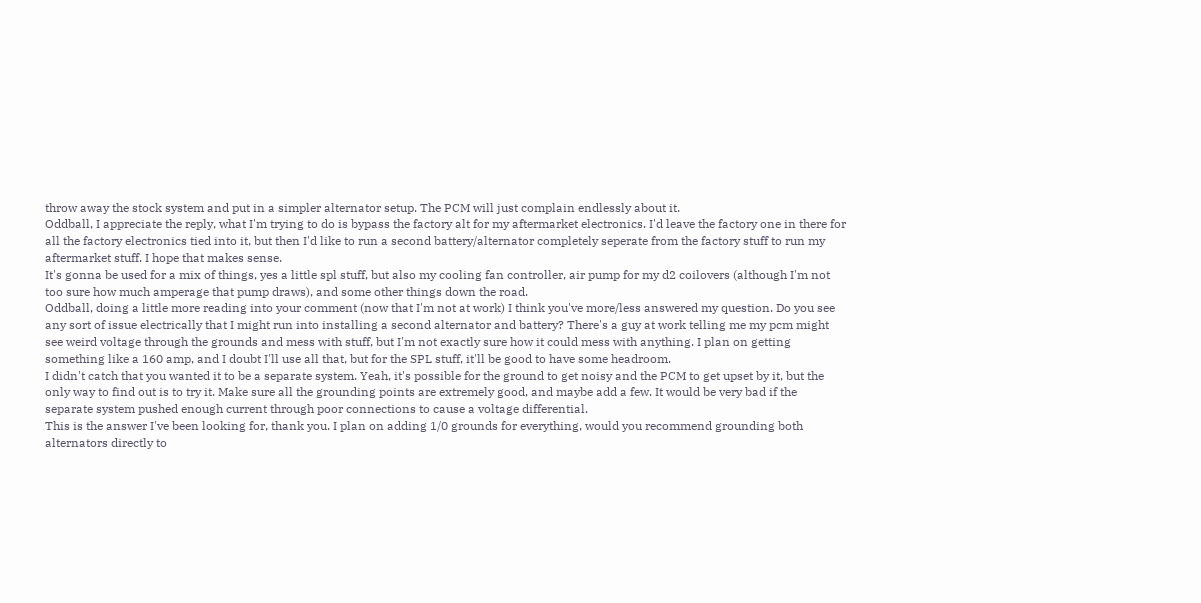throw away the stock system and put in a simpler alternator setup. The PCM will just complain endlessly about it.
Oddball, I appreciate the reply, what I'm trying to do is bypass the factory alt for my aftermarket electronics. I'd leave the factory one in there for all the factory electronics tied into it, but then I'd like to run a second battery/alternator completely seperate from the factory stuff to run my aftermarket stuff. I hope that makes sense.
It's gonna be used for a mix of things, yes a little spl stuff, but also my cooling fan controller, air pump for my d2 coilovers (although I'm not too sure how much amperage that pump draws), and some other things down the road.
Oddball, doing a little more reading into your comment (now that I'm not at work) I think you've more/less answered my question. Do you see any sort of issue electrically that I might run into installing a second alternator and battery? There's a guy at work telling me my pcm might see weird voltage through the grounds and mess with stuff, but I'm not exactly sure how it could mess with anything. I plan on getting something like a 160 amp, and I doubt I'll use all that, but for the SPL stuff, it'll be good to have some headroom.
I didn't catch that you wanted it to be a separate system. Yeah, it's possible for the ground to get noisy and the PCM to get upset by it, but the only way to find out is to try it. Make sure all the grounding points are extremely good, and maybe add a few. It would be very bad if the separate system pushed enough current through poor connections to cause a voltage differential.
This is the answer I've been looking for, thank you. I plan on adding 1/0 grounds for everything, would you recommend grounding both alternators directly to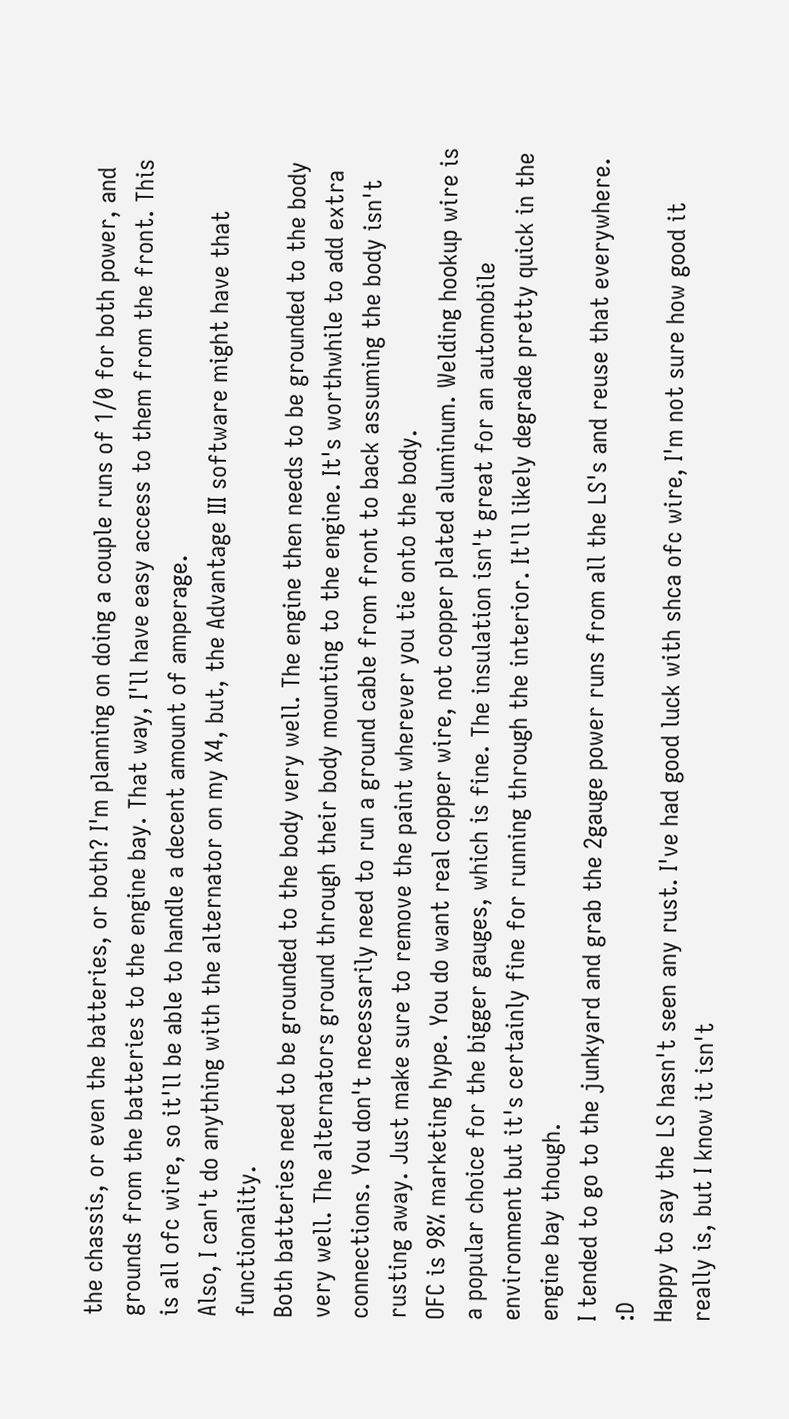the chassis, or even the batteries, or both? I'm planning on doing a couple runs of 1/0 for both power, and grounds from the batteries to the engine bay. That way, I'll have easy access to them from the front. This is all ofc wire, so it'll be able to handle a decent amount of amperage.
Also, I can't do anything with the alternator on my X4, but, the Advantage III software might have that functionality.
Both batteries need to be grounded to the body very well. The engine then needs to be grounded to the body very well. The alternators ground through their body mounting to the engine. It's worthwhile to add extra connections. You don't necessarily need to run a ground cable from front to back assuming the body isn't rusting away. Just make sure to remove the paint wherever you tie onto the body.
OFC is 98% marketing hype. You do want real copper wire, not copper plated aluminum. Welding hookup wire is a popular choice for the bigger gauges, which is fine. The insulation isn't great for an automobile environment but it's certainly fine for running through the interior. It'll likely degrade pretty quick in the engine bay though.
I tended to go to the junkyard and grab the 2gauge power runs from all the LS's and reuse that everywhere. :D
Happy to say the LS hasn't seen any rust. I've had good luck with shca ofc wire, I'm not sure how good it really is, but I know it isn't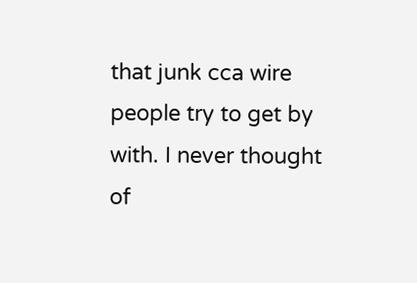that junk cca wire people try to get by with. I never thought of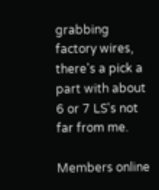grabbing factory wires, there's a pick a part with about 6 or 7 LS's not far from me.

Members online